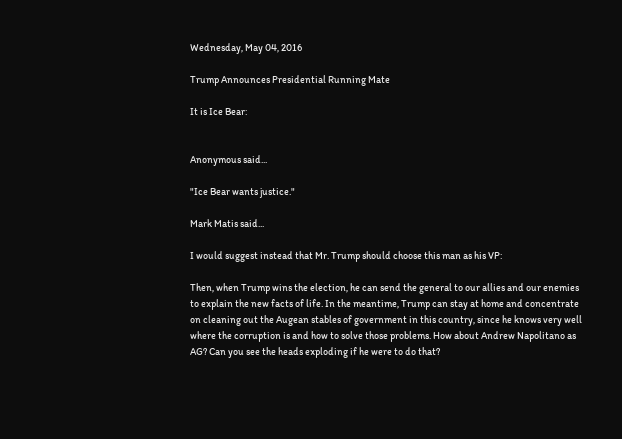Wednesday, May 04, 2016

Trump Announces Presidential Running Mate

It is Ice Bear:


Anonymous said...

"Ice Bear wants justice."

Mark Matis said...

I would suggest instead that Mr. Trump should choose this man as his VP:

Then, when Trump wins the election, he can send the general to our allies and our enemies to explain the new facts of life. In the meantime, Trump can stay at home and concentrate on cleaning out the Augean stables of government in this country, since he knows very well where the corruption is and how to solve those problems. How about Andrew Napolitano as AG? Can you see the heads exploding if he were to do that?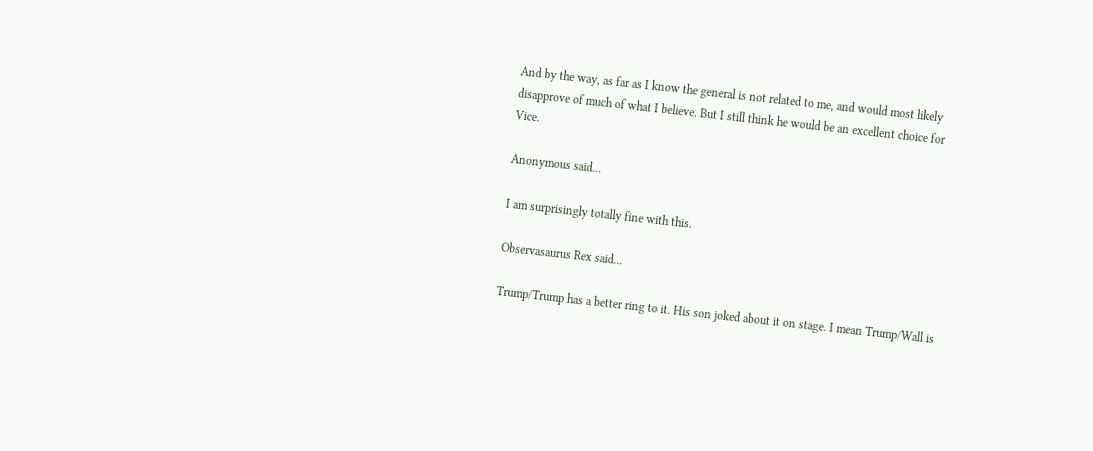And by the way, as far as I know the general is not related to me, and would most likely disapprove of much of what I believe. But I still think he would be an excellent choice for Vice.

Anonymous said...

I am surprisingly totally fine with this.

Observasaurus Rex said...

Trump/Trump has a better ring to it. His son joked about it on stage. I mean Trump/Wall is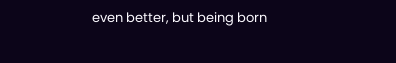even better, but being born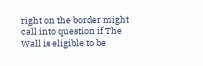right on the border might call into question if The Wall is eligible to be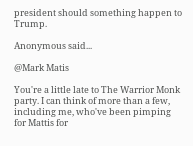president should something happen to Trump.

Anonymous said...

@Mark Matis

You're a little late to The Warrior Monk party. I can think of more than a few, including me, who've been pimping for Mattis for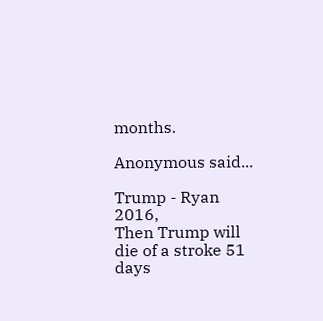months.

Anonymous said...

Trump - Ryan 2016,
Then Trump will die of a stroke 51 days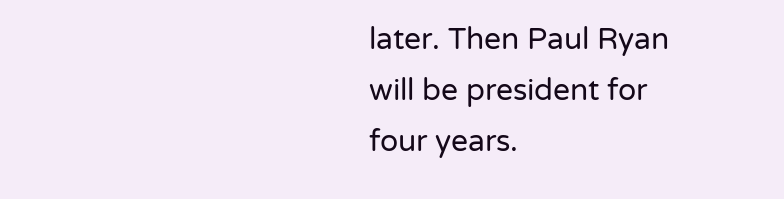later. Then Paul Ryan will be president for four years.